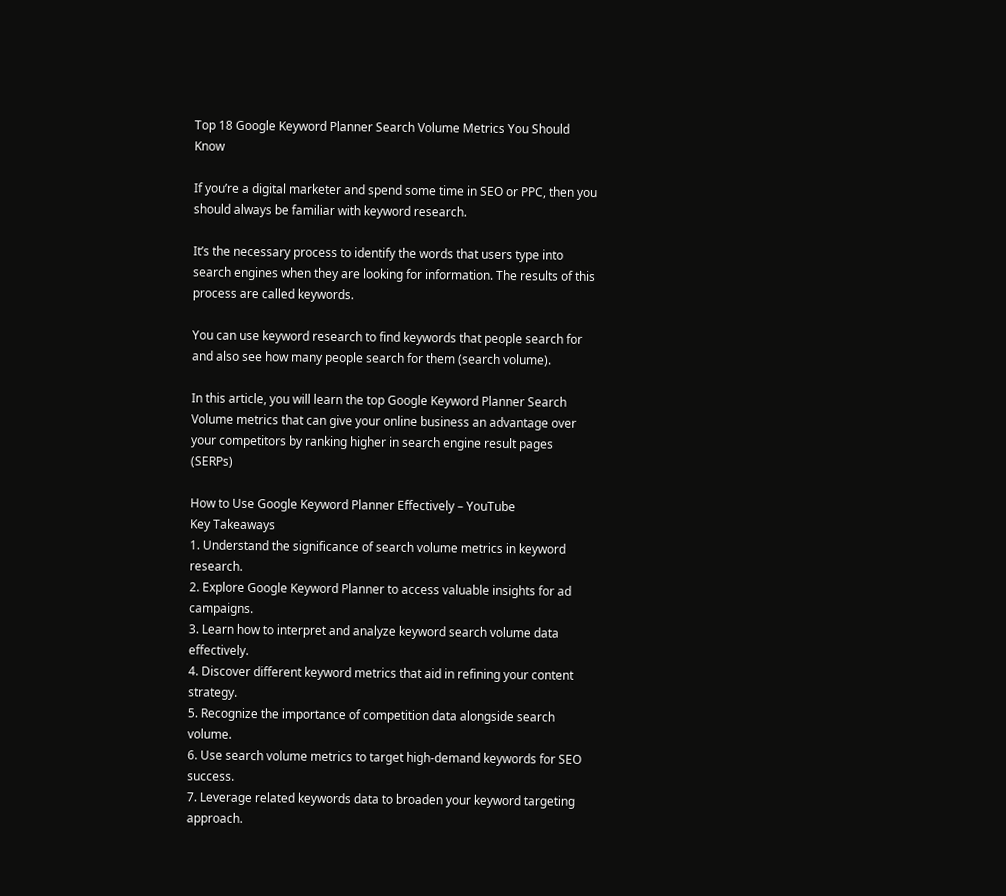Top 18 Google Keyword Planner Search Volume Metrics You Should Know

If you’re a digital marketer and spend some time in SEO or PPC, then you should always be familiar with keyword research.

It’s the necessary process to identify the words that users type into search engines when they are looking for information. The results of this process are called keywords.

You can use keyword research to find keywords that people search for and also see how many people search for them (search volume).

In this article, you will learn the top Google Keyword Planner Search Volume metrics that can give your online business an advantage over your competitors by ranking higher in search engine result pages (SERPs)

How to Use Google Keyword Planner Effectively – YouTube
Key Takeaways
1. Understand the significance of search volume metrics in keyword research.
2. Explore Google Keyword Planner to access valuable insights for ad campaigns.
3. Learn how to interpret and analyze keyword search volume data effectively.
4. Discover different keyword metrics that aid in refining your content strategy.
5. Recognize the importance of competition data alongside search volume.
6. Use search volume metrics to target high-demand keywords for SEO success.
7. Leverage related keywords data to broaden your keyword targeting approach.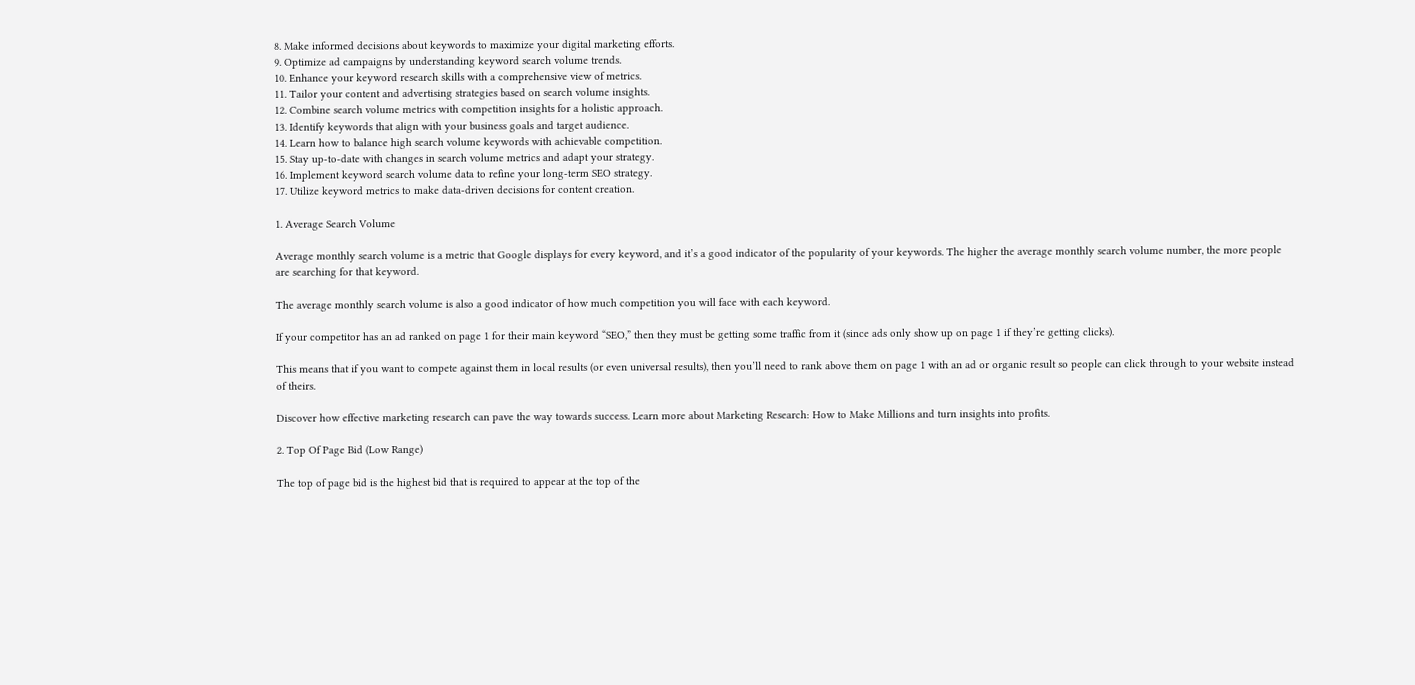8. Make informed decisions about keywords to maximize your digital marketing efforts.
9. Optimize ad campaigns by understanding keyword search volume trends.
10. Enhance your keyword research skills with a comprehensive view of metrics.
11. Tailor your content and advertising strategies based on search volume insights.
12. Combine search volume metrics with competition insights for a holistic approach.
13. Identify keywords that align with your business goals and target audience.
14. Learn how to balance high search volume keywords with achievable competition.
15. Stay up-to-date with changes in search volume metrics and adapt your strategy.
16. Implement keyword search volume data to refine your long-term SEO strategy.
17. Utilize keyword metrics to make data-driven decisions for content creation.

1. Average Search Volume

Average monthly search volume is a metric that Google displays for every keyword, and it’s a good indicator of the popularity of your keywords. The higher the average monthly search volume number, the more people are searching for that keyword.

The average monthly search volume is also a good indicator of how much competition you will face with each keyword.

If your competitor has an ad ranked on page 1 for their main keyword “SEO,” then they must be getting some traffic from it (since ads only show up on page 1 if they’re getting clicks).

This means that if you want to compete against them in local results (or even universal results), then you’ll need to rank above them on page 1 with an ad or organic result so people can click through to your website instead of theirs.

Discover how effective marketing research can pave the way towards success. Learn more about Marketing Research: How to Make Millions and turn insights into profits.

2. Top Of Page Bid (Low Range)

The top of page bid is the highest bid that is required to appear at the top of the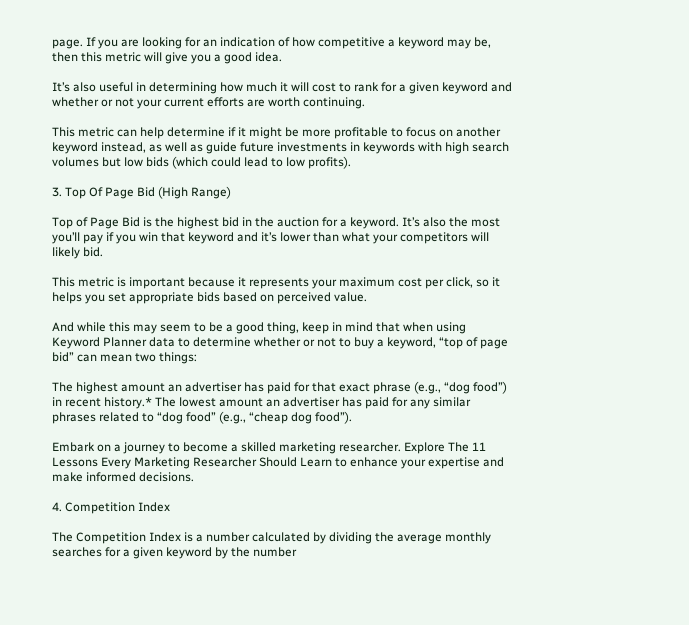page. If you are looking for an indication of how competitive a keyword may be, then this metric will give you a good idea.

It’s also useful in determining how much it will cost to rank for a given keyword and whether or not your current efforts are worth continuing.

This metric can help determine if it might be more profitable to focus on another keyword instead, as well as guide future investments in keywords with high search volumes but low bids (which could lead to low profits).

3. Top Of Page Bid (High Range)

Top of Page Bid is the highest bid in the auction for a keyword. It’s also the most you’ll pay if you win that keyword and it’s lower than what your competitors will likely bid.

This metric is important because it represents your maximum cost per click, so it helps you set appropriate bids based on perceived value.

And while this may seem to be a good thing, keep in mind that when using Keyword Planner data to determine whether or not to buy a keyword, “top of page bid” can mean two things:

The highest amount an advertiser has paid for that exact phrase (e.g., “dog food”) in recent history.* The lowest amount an advertiser has paid for any similar phrases related to “dog food” (e.g., “cheap dog food”).

Embark on a journey to become a skilled marketing researcher. Explore The 11 Lessons Every Marketing Researcher Should Learn to enhance your expertise and make informed decisions.

4. Competition Index

The Competition Index is a number calculated by dividing the average monthly searches for a given keyword by the number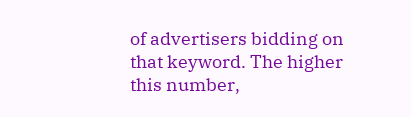of advertisers bidding on that keyword. The higher this number,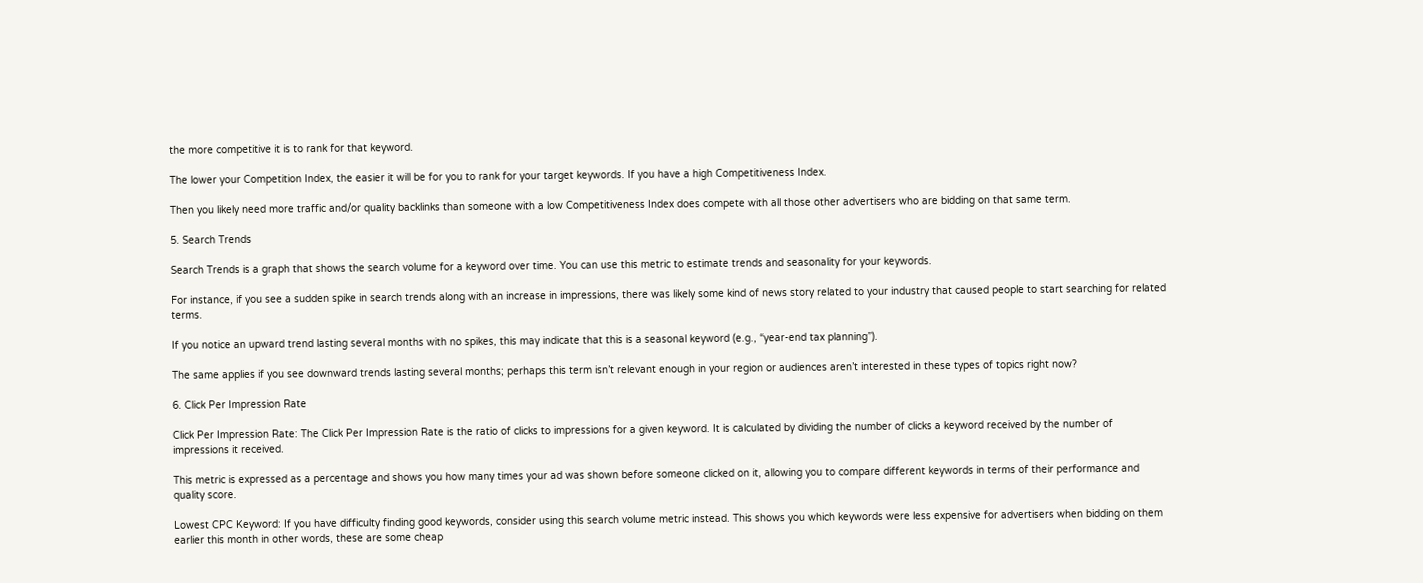the more competitive it is to rank for that keyword.

The lower your Competition Index, the easier it will be for you to rank for your target keywords. If you have a high Competitiveness Index.

Then you likely need more traffic and/or quality backlinks than someone with a low Competitiveness Index does compete with all those other advertisers who are bidding on that same term.

5. Search Trends

Search Trends is a graph that shows the search volume for a keyword over time. You can use this metric to estimate trends and seasonality for your keywords.

For instance, if you see a sudden spike in search trends along with an increase in impressions, there was likely some kind of news story related to your industry that caused people to start searching for related terms.

If you notice an upward trend lasting several months with no spikes, this may indicate that this is a seasonal keyword (e.g., “year-end tax planning”).

The same applies if you see downward trends lasting several months; perhaps this term isn’t relevant enough in your region or audiences aren’t interested in these types of topics right now?

6. Click Per Impression Rate

Click Per Impression Rate: The Click Per Impression Rate is the ratio of clicks to impressions for a given keyword. It is calculated by dividing the number of clicks a keyword received by the number of impressions it received.

This metric is expressed as a percentage and shows you how many times your ad was shown before someone clicked on it, allowing you to compare different keywords in terms of their performance and quality score.

Lowest CPC Keyword: If you have difficulty finding good keywords, consider using this search volume metric instead. This shows you which keywords were less expensive for advertisers when bidding on them earlier this month in other words, these are some cheap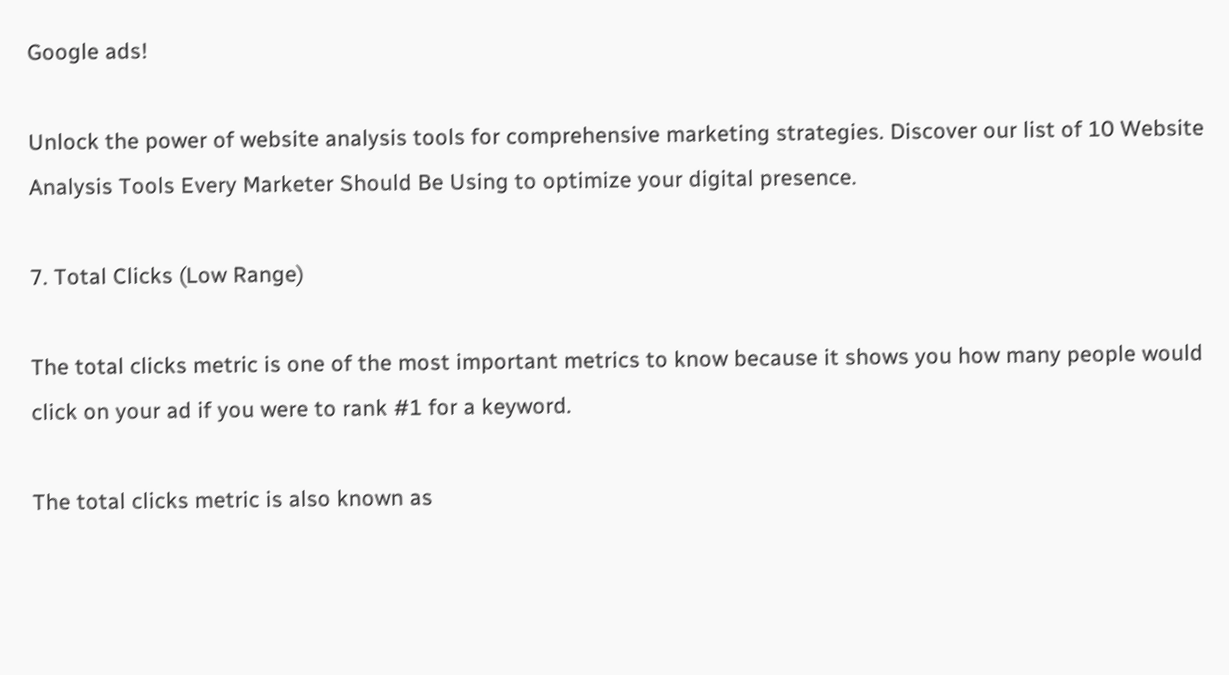Google ads!

Unlock the power of website analysis tools for comprehensive marketing strategies. Discover our list of 10 Website Analysis Tools Every Marketer Should Be Using to optimize your digital presence.

7. Total Clicks (Low Range)

The total clicks metric is one of the most important metrics to know because it shows you how many people would click on your ad if you were to rank #1 for a keyword.

The total clicks metric is also known as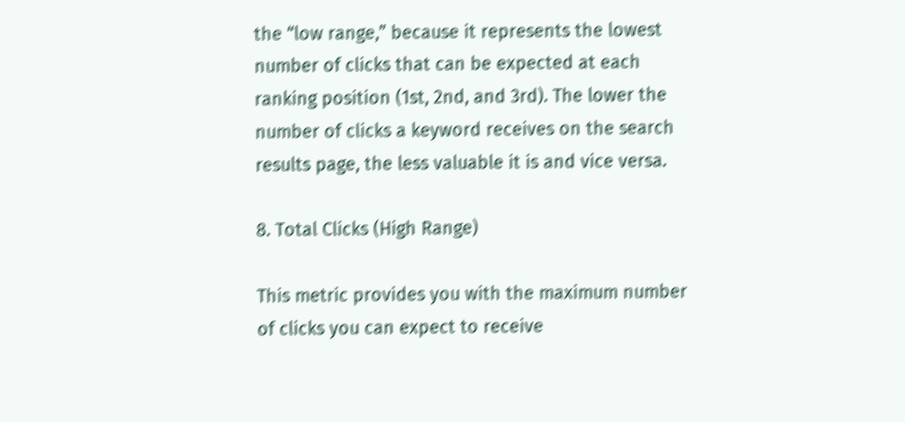the “low range,” because it represents the lowest number of clicks that can be expected at each ranking position (1st, 2nd, and 3rd). The lower the number of clicks a keyword receives on the search results page, the less valuable it is and vice versa.

8. Total Clicks (High Range)

This metric provides you with the maximum number of clicks you can expect to receive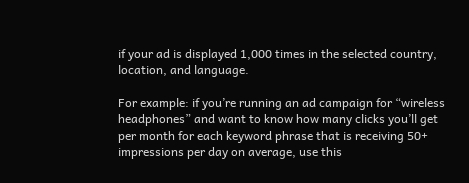if your ad is displayed 1,000 times in the selected country, location, and language.

For example: if you’re running an ad campaign for “wireless headphones” and want to know how many clicks you’ll get per month for each keyword phrase that is receiving 50+ impressions per day on average, use this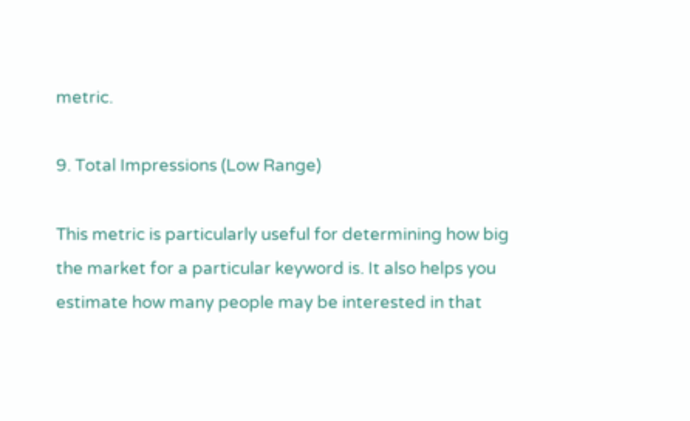metric.

9. Total Impressions (Low Range)

This metric is particularly useful for determining how big the market for a particular keyword is. It also helps you estimate how many people may be interested in that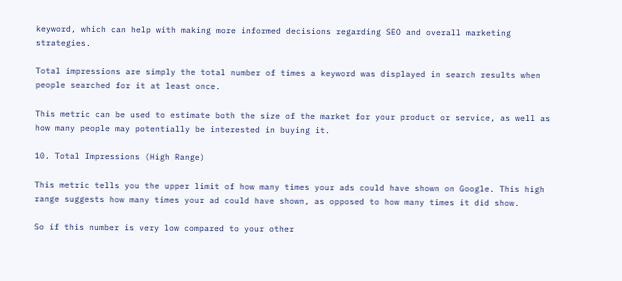keyword, which can help with making more informed decisions regarding SEO and overall marketing strategies.

Total impressions are simply the total number of times a keyword was displayed in search results when people searched for it at least once.

This metric can be used to estimate both the size of the market for your product or service, as well as how many people may potentially be interested in buying it.

10. Total Impressions (High Range)

This metric tells you the upper limit of how many times your ads could have shown on Google. This high range suggests how many times your ad could have shown, as opposed to how many times it did show.

So if this number is very low compared to your other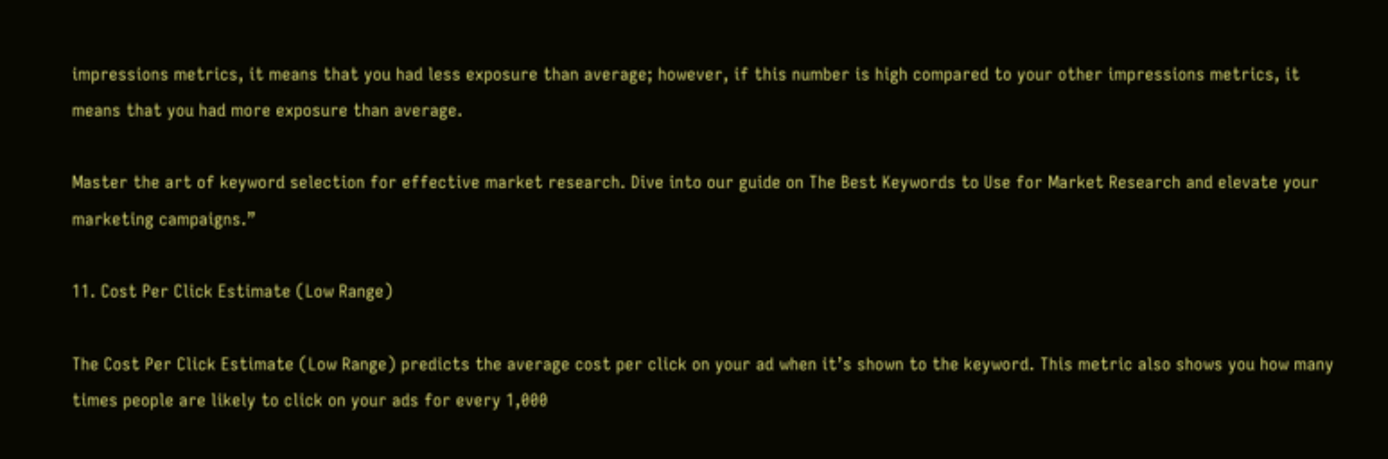impressions metrics, it means that you had less exposure than average; however, if this number is high compared to your other impressions metrics, it means that you had more exposure than average.

Master the art of keyword selection for effective market research. Dive into our guide on The Best Keywords to Use for Market Research and elevate your marketing campaigns.”

11. Cost Per Click Estimate (Low Range)

The Cost Per Click Estimate (Low Range) predicts the average cost per click on your ad when it’s shown to the keyword. This metric also shows you how many times people are likely to click on your ads for every 1,000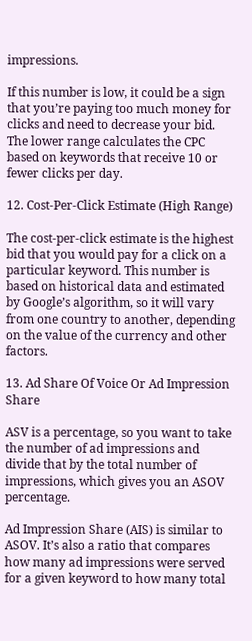impressions.

If this number is low, it could be a sign that you’re paying too much money for clicks and need to decrease your bid. The lower range calculates the CPC based on keywords that receive 10 or fewer clicks per day.

12. Cost-Per-Click Estimate (High Range)

The cost-per-click estimate is the highest bid that you would pay for a click on a particular keyword. This number is based on historical data and estimated by Google’s algorithm, so it will vary from one country to another, depending on the value of the currency and other factors.

13. Ad Share Of Voice Or Ad Impression Share

ASV is a percentage, so you want to take the number of ad impressions and divide that by the total number of impressions, which gives you an ASOV percentage.

Ad Impression Share (AIS) is similar to ASOV. It’s also a ratio that compares how many ad impressions were served for a given keyword to how many total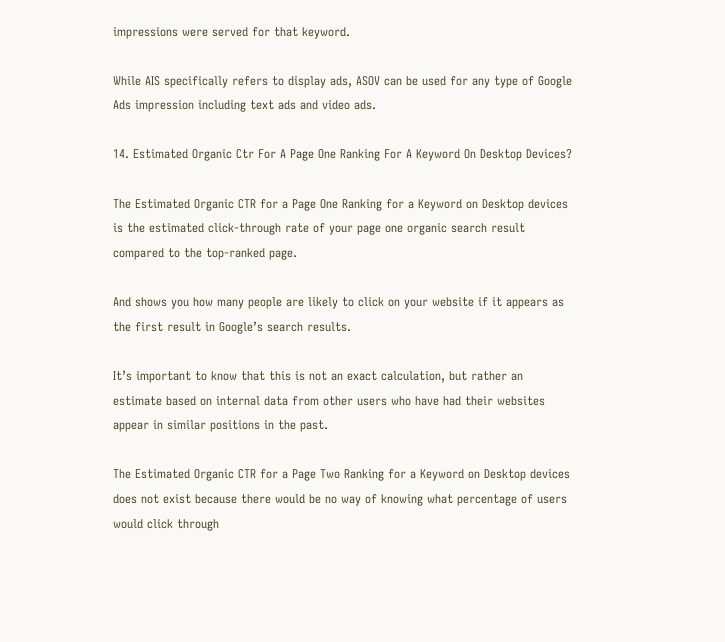impressions were served for that keyword.

While AIS specifically refers to display ads, ASOV can be used for any type of Google Ads impression including text ads and video ads.

14. Estimated Organic Ctr For A Page One Ranking For A Keyword On Desktop Devices?

The Estimated Organic CTR for a Page One Ranking for a Keyword on Desktop devices is the estimated click-through rate of your page one organic search result compared to the top-ranked page.

And shows you how many people are likely to click on your website if it appears as the first result in Google’s search results.

It’s important to know that this is not an exact calculation, but rather an estimate based on internal data from other users who have had their websites appear in similar positions in the past.

The Estimated Organic CTR for a Page Two Ranking for a Keyword on Desktop devices does not exist because there would be no way of knowing what percentage of users would click through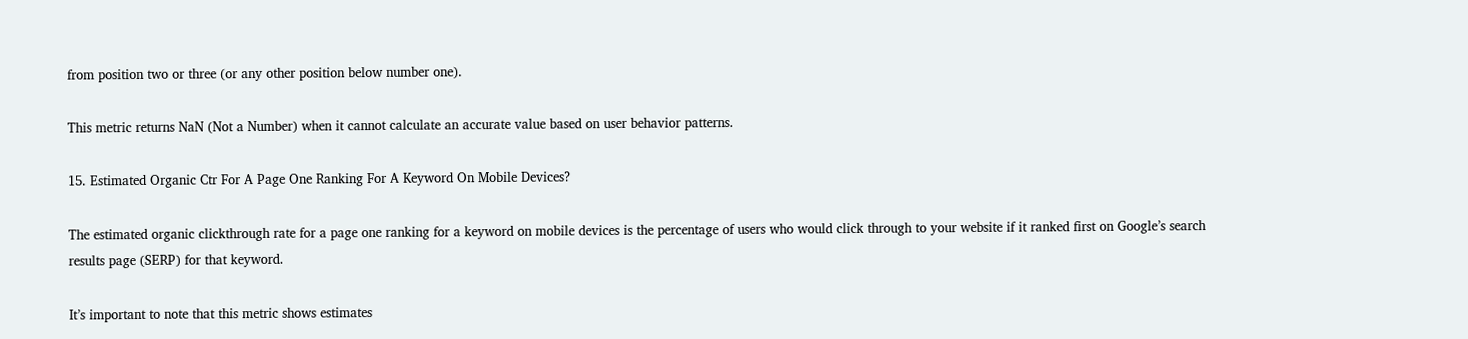from position two or three (or any other position below number one).

This metric returns NaN (Not a Number) when it cannot calculate an accurate value based on user behavior patterns.

15. Estimated Organic Ctr For A Page One Ranking For A Keyword On Mobile Devices?

The estimated organic clickthrough rate for a page one ranking for a keyword on mobile devices is the percentage of users who would click through to your website if it ranked first on Google’s search results page (SERP) for that keyword.

It’s important to note that this metric shows estimates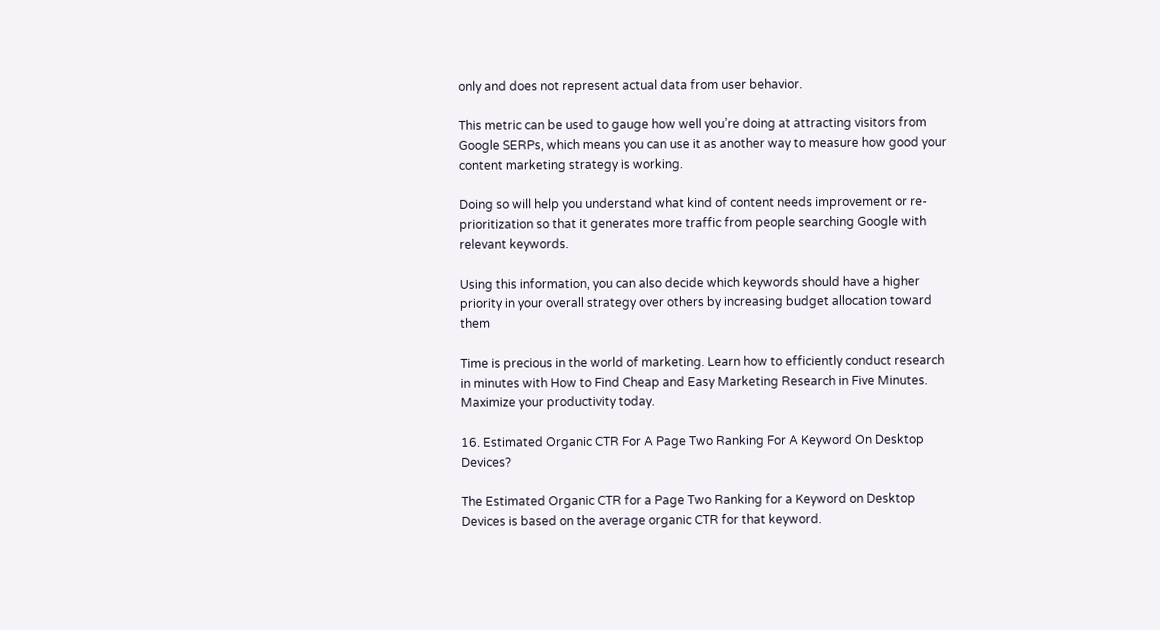only and does not represent actual data from user behavior.

This metric can be used to gauge how well you’re doing at attracting visitors from Google SERPs, which means you can use it as another way to measure how good your content marketing strategy is working.

Doing so will help you understand what kind of content needs improvement or re-prioritization so that it generates more traffic from people searching Google with relevant keywords.

Using this information, you can also decide which keywords should have a higher priority in your overall strategy over others by increasing budget allocation toward them

Time is precious in the world of marketing. Learn how to efficiently conduct research in minutes with How to Find Cheap and Easy Marketing Research in Five Minutes. Maximize your productivity today.

16. Estimated Organic CTR For A Page Two Ranking For A Keyword On Desktop Devices?

The Estimated Organic CTR for a Page Two Ranking for a Keyword on Desktop Devices is based on the average organic CTR for that keyword.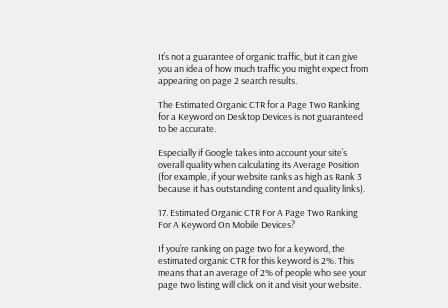It’s not a guarantee of organic traffic, but it can give you an idea of how much traffic you might expect from appearing on page 2 search results.

The Estimated Organic CTR for a Page Two Ranking for a Keyword on Desktop Devices is not guaranteed to be accurate.

Especially if Google takes into account your site’s overall quality when calculating its Average Position (for example, if your website ranks as high as Rank 3 because it has outstanding content and quality links).

17. Estimated Organic CTR For A Page Two Ranking For A Keyword On Mobile Devices?

If you’re ranking on page two for a keyword, the estimated organic CTR for this keyword is 2%. This means that an average of 2% of people who see your page two listing will click on it and visit your website.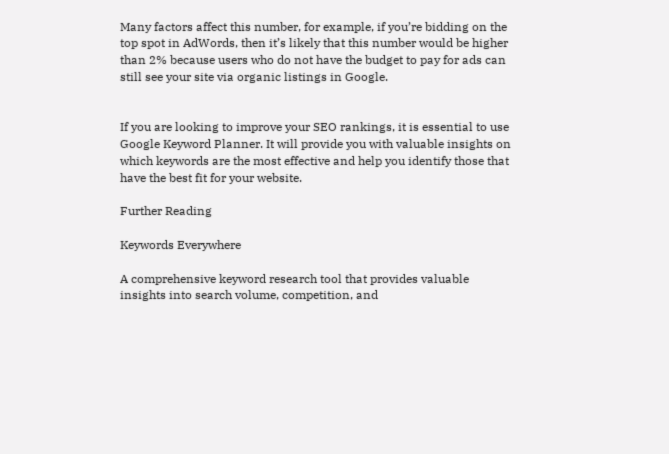Many factors affect this number, for example, if you’re bidding on the top spot in AdWords, then it’s likely that this number would be higher than 2% because users who do not have the budget to pay for ads can still see your site via organic listings in Google.


If you are looking to improve your SEO rankings, it is essential to use Google Keyword Planner. It will provide you with valuable insights on which keywords are the most effective and help you identify those that have the best fit for your website.

Further Reading

Keywords Everywhere

A comprehensive keyword research tool that provides valuable insights into search volume, competition, and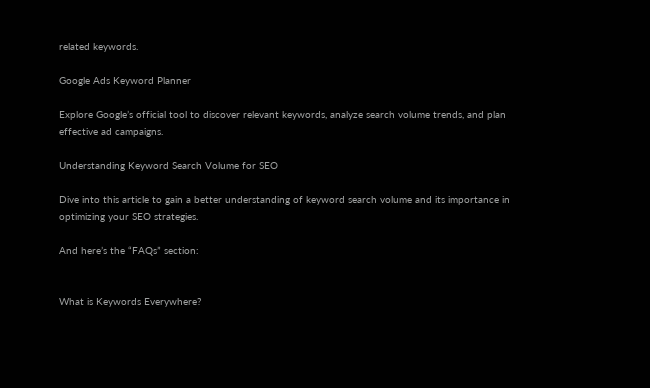related keywords.

Google Ads Keyword Planner

Explore Google’s official tool to discover relevant keywords, analyze search volume trends, and plan effective ad campaigns.

Understanding Keyword Search Volume for SEO

Dive into this article to gain a better understanding of keyword search volume and its importance in optimizing your SEO strategies.

And here’s the “FAQs” section:


What is Keywords Everywhere?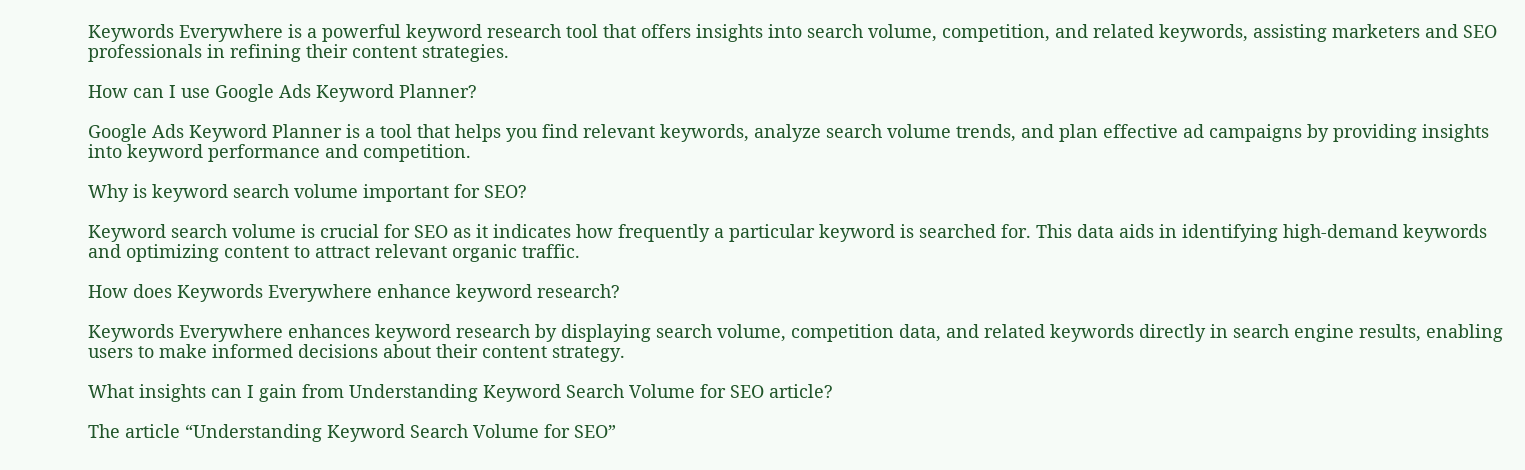Keywords Everywhere is a powerful keyword research tool that offers insights into search volume, competition, and related keywords, assisting marketers and SEO professionals in refining their content strategies.

How can I use Google Ads Keyword Planner?

Google Ads Keyword Planner is a tool that helps you find relevant keywords, analyze search volume trends, and plan effective ad campaigns by providing insights into keyword performance and competition.

Why is keyword search volume important for SEO?

Keyword search volume is crucial for SEO as it indicates how frequently a particular keyword is searched for. This data aids in identifying high-demand keywords and optimizing content to attract relevant organic traffic.

How does Keywords Everywhere enhance keyword research?

Keywords Everywhere enhances keyword research by displaying search volume, competition data, and related keywords directly in search engine results, enabling users to make informed decisions about their content strategy.

What insights can I gain from Understanding Keyword Search Volume for SEO article?

The article “Understanding Keyword Search Volume for SEO”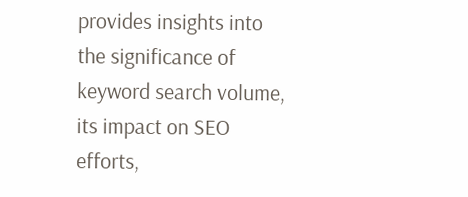provides insights into the significance of keyword search volume, its impact on SEO efforts,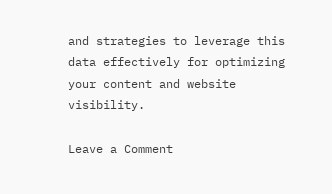and strategies to leverage this data effectively for optimizing your content and website visibility.

Leave a Comment